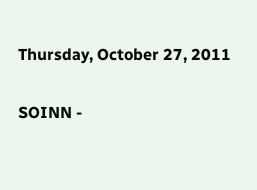Thursday, October 27, 2011

SOINN -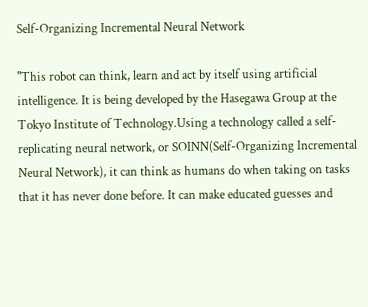Self-Organizing Incremental Neural Network

"This robot can think, learn and act by itself using artificial intelligence. It is being developed by the Hasegawa Group at the Tokyo Institute of Technology.Using a technology called a self-replicating neural network, or SOINN(Self-Organizing Incremental Neural Network), it can think as humans do when taking on tasks that it has never done before. It can make educated guesses and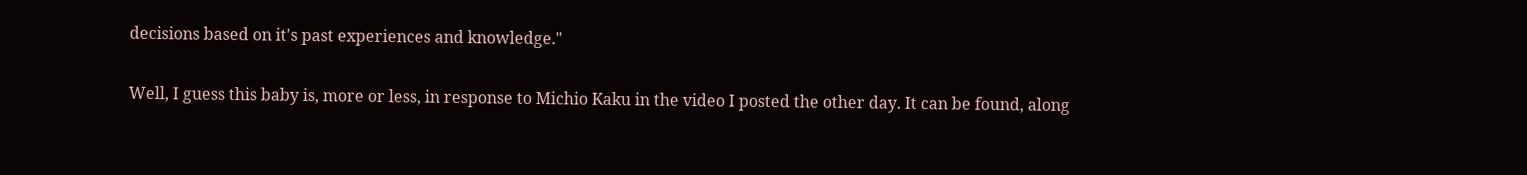decisions based on it's past experiences and knowledge."

Well, I guess this baby is, more or less, in response to Michio Kaku in the video I posted the other day. It can be found, along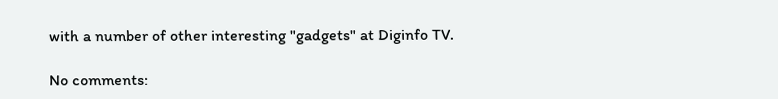with a number of other interesting "gadgets" at Diginfo TV.

No comments: